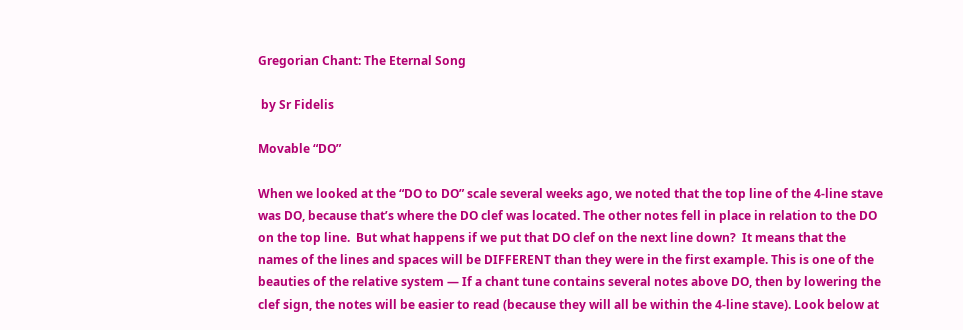Gregorian Chant: The Eternal Song

 by Sr Fidelis

Movable “DO”

When we looked at the “DO to DO” scale several weeks ago, we noted that the top line of the 4-line stave was DO, because that’s where the DO clef was located. The other notes fell in place in relation to the DO on the top line.  But what happens if we put that DO clef on the next line down?  It means that the names of the lines and spaces will be DIFFERENT than they were in the first example. This is one of the beauties of the relative system — If a chant tune contains several notes above DO, then by lowering the clef sign, the notes will be easier to read (because they will all be within the 4-line stave). Look below at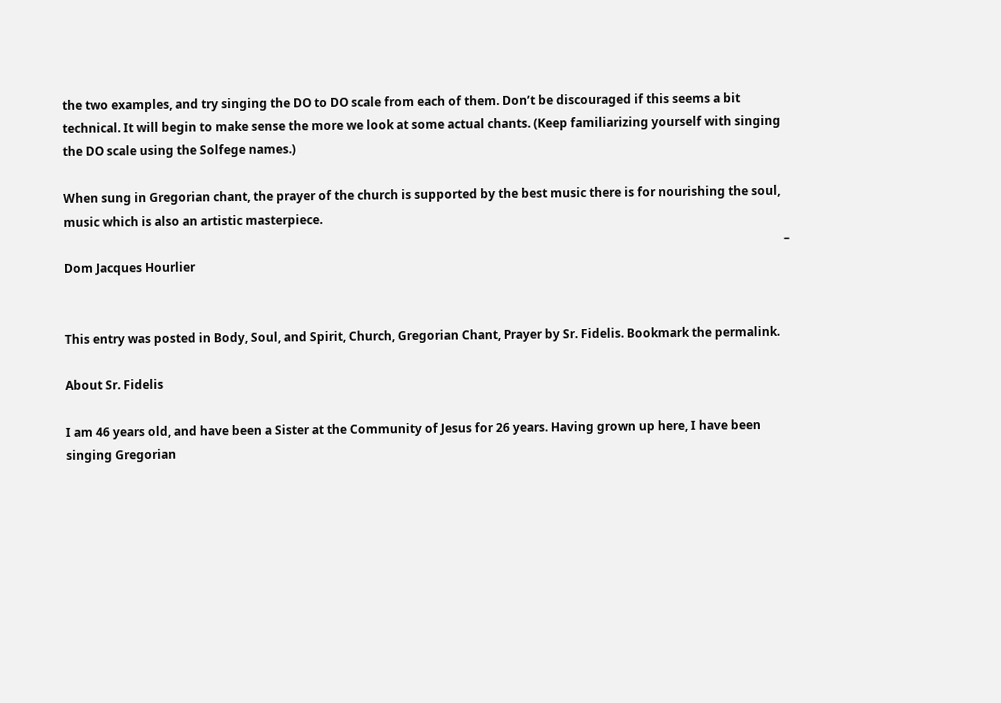the two examples, and try singing the DO to DO scale from each of them. Don’t be discouraged if this seems a bit technical. It will begin to make sense the more we look at some actual chants. (Keep familiarizing yourself with singing the DO scale using the Solfege names.)

When sung in Gregorian chant, the prayer of the church is supported by the best music there is for nourishing the soul, music which is also an artistic masterpiece.
                                                                                                                                                                                                                                                – Dom Jacques Hourlier


This entry was posted in Body, Soul, and Spirit, Church, Gregorian Chant, Prayer by Sr. Fidelis. Bookmark the permalink.

About Sr. Fidelis

I am 46 years old, and have been a Sister at the Community of Jesus for 26 years. Having grown up here, I have been singing Gregorian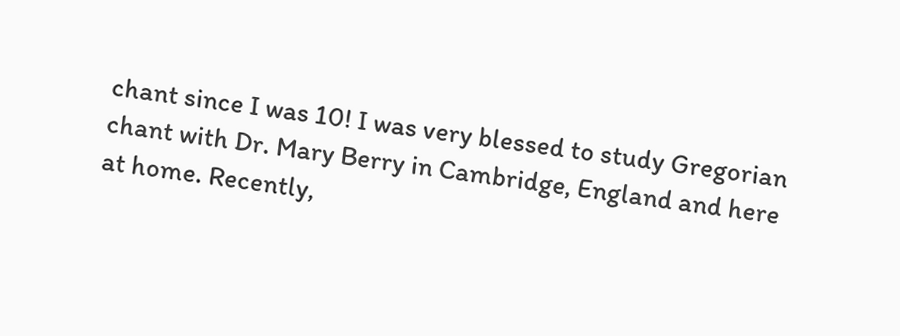chant since I was 10! I was very blessed to study Gregorian chant with Dr. Mary Berry in Cambridge, England and here at home. Recently,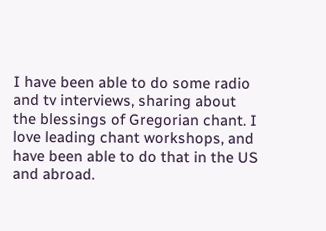I have been able to do some radio and tv interviews, sharing about the blessings of Gregorian chant. I love leading chant workshops, and have been able to do that in the US and abroad.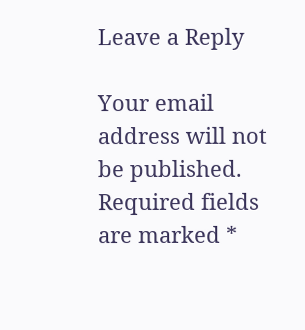Leave a Reply

Your email address will not be published. Required fields are marked *